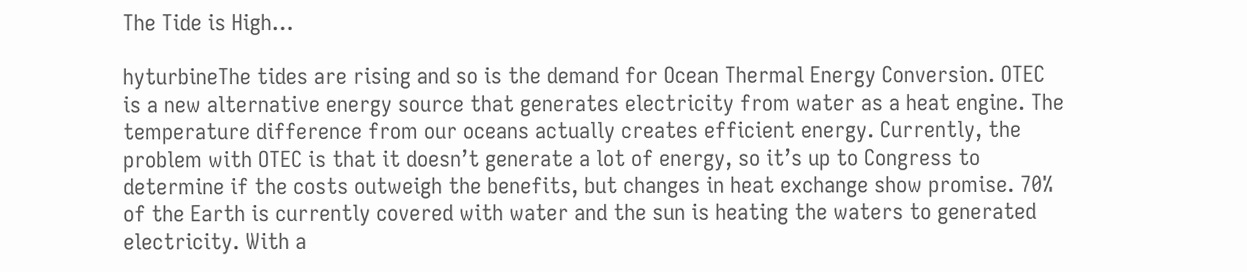The Tide is High…

hyturbineThe tides are rising and so is the demand for Ocean Thermal Energy Conversion. OTEC is a new alternative energy source that generates electricity from water as a heat engine. The temperature difference from our oceans actually creates efficient energy. Currently, the problem with OTEC is that it doesn’t generate a lot of energy, so it’s up to Congress to determine if the costs outweigh the benefits, but changes in heat exchange show promise. 70% of the Earth is currently covered with water and the sun is heating the waters to generated electricity. With a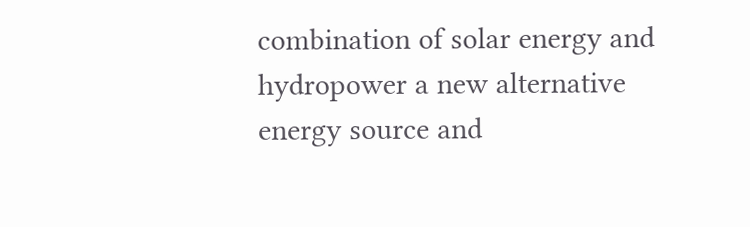combination of solar energy and hydropower a new alternative energy source and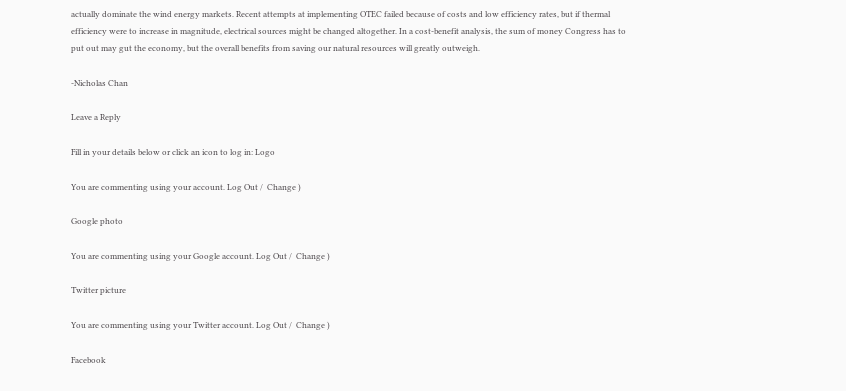actually dominate the wind energy markets. Recent attempts at implementing OTEC failed because of costs and low efficiency rates, but if thermal efficiency were to increase in magnitude, electrical sources might be changed altogether. In a cost-benefit analysis, the sum of money Congress has to put out may gut the economy, but the overall benefits from saving our natural resources will greatly outweigh.

-Nicholas Chan

Leave a Reply

Fill in your details below or click an icon to log in: Logo

You are commenting using your account. Log Out /  Change )

Google photo

You are commenting using your Google account. Log Out /  Change )

Twitter picture

You are commenting using your Twitter account. Log Out /  Change )

Facebook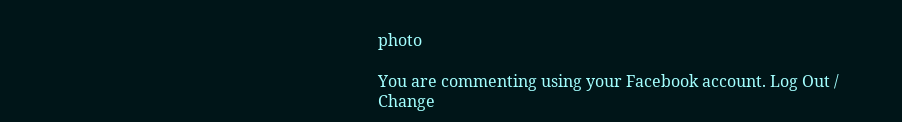photo

You are commenting using your Facebook account. Log Out /  Change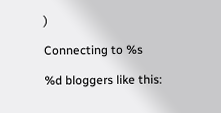)

Connecting to %s

%d bloggers like this: